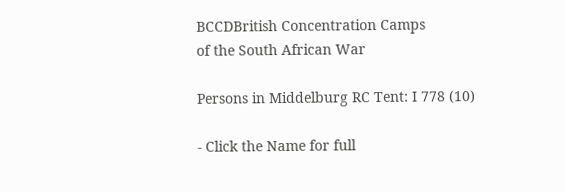BCCDBritish Concentration Camps
of the South African War

Persons in Middelburg RC Tent: I 778 (10)

- Click the Name for full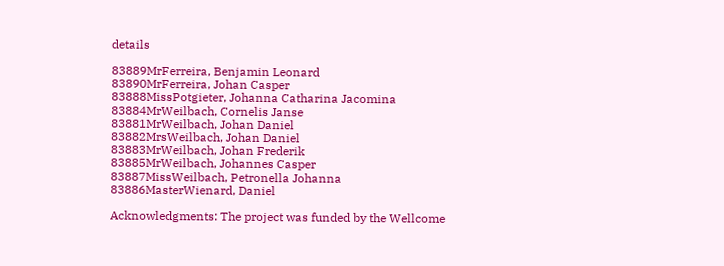details

83889MrFerreira, Benjamin Leonard
83890MrFerreira, Johan Casper
83888MissPotgieter, Johanna Catharina Jacomina
83884MrWeilbach, Cornelis Janse
83881MrWeilbach, Johan Daniel
83882MrsWeilbach, Johan Daniel
83883MrWeilbach, Johan Frederik
83885MrWeilbach, Johannes Casper
83887MissWeilbach, Petronella Johanna
83886MasterWienard, Daniel

Acknowledgments: The project was funded by the Wellcome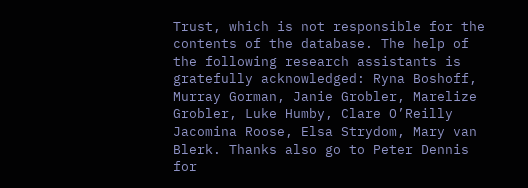Trust, which is not responsible for the contents of the database. The help of the following research assistants is gratefully acknowledged: Ryna Boshoff, Murray Gorman, Janie Grobler, Marelize Grobler, Luke Humby, Clare O’Reilly Jacomina Roose, Elsa Strydom, Mary van Blerk. Thanks also go to Peter Dennis for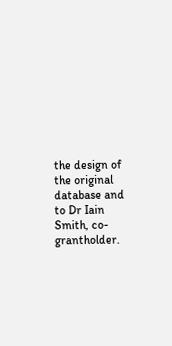the design of the original database and to Dr Iain Smith, co-grantholder.